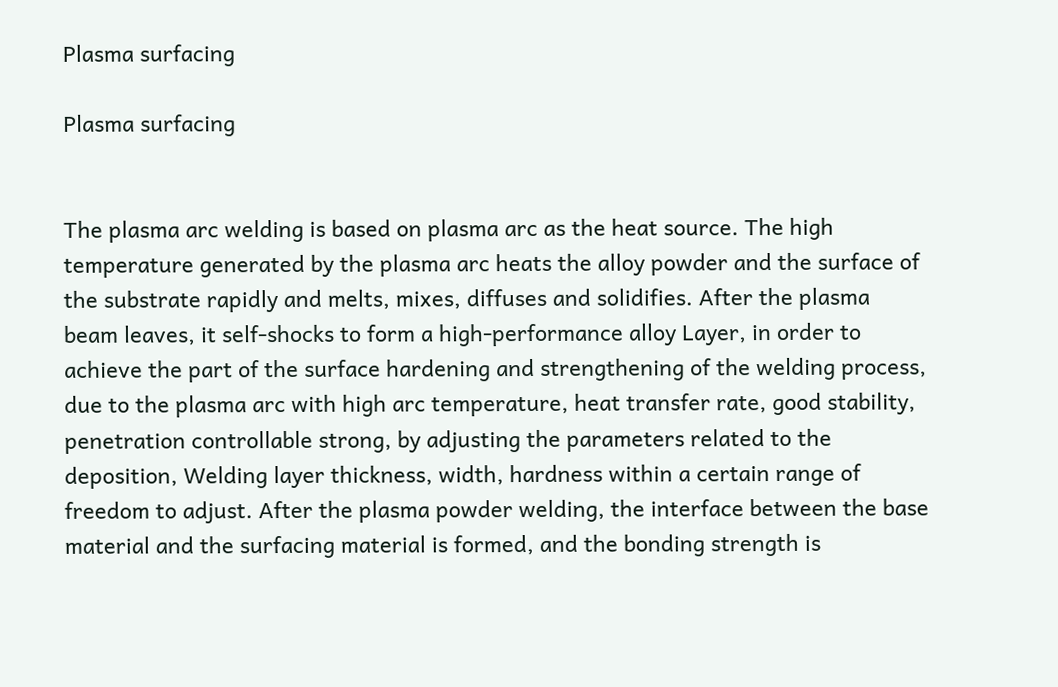Plasma surfacing

Plasma surfacing


The plasma arc welding is based on plasma arc as the heat source. The high temperature generated by the plasma arc heats the alloy powder and the surface of the substrate rapidly and melts, mixes, diffuses and solidifies. After the plasma beam leaves, it self-shocks to form a high-performance alloy Layer, in order to achieve the part of the surface hardening and strengthening of the welding process, due to the plasma arc with high arc temperature, heat transfer rate, good stability, penetration controllable strong, by adjusting the parameters related to the deposition, Welding layer thickness, width, hardness within a certain range of freedom to adjust. After the plasma powder welding, the interface between the base material and the surfacing material is formed, and the bonding strength is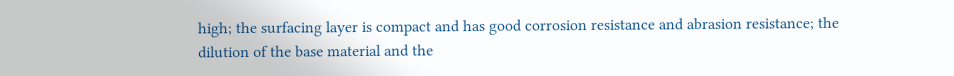high; the surfacing layer is compact and has good corrosion resistance and abrasion resistance; the dilution of the base material and the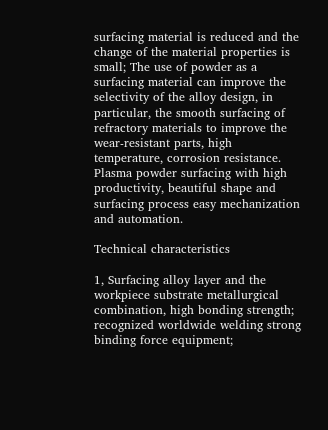surfacing material is reduced and the change of the material properties is small; The use of powder as a surfacing material can improve the selectivity of the alloy design, in particular, the smooth surfacing of refractory materials to improve the wear-resistant parts, high temperature, corrosion resistance. Plasma powder surfacing with high productivity, beautiful shape and surfacing process easy mechanization and automation.

Technical characteristics

1, Surfacing alloy layer and the workpiece substrate metallurgical combination, high bonding strength; recognized worldwide welding strong binding force equipment;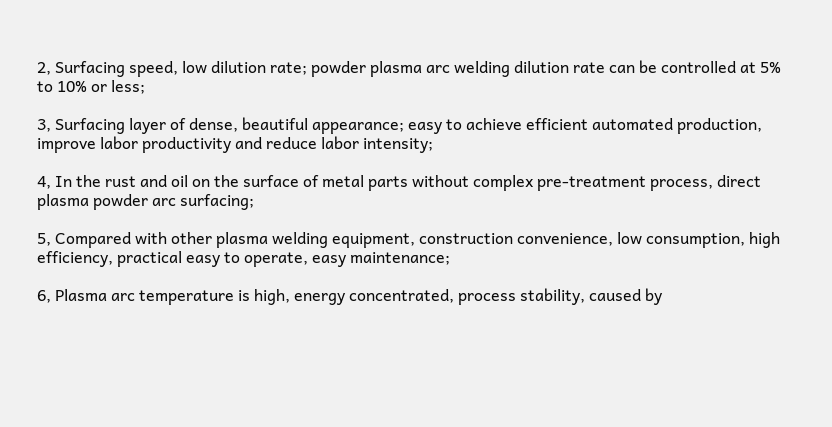2, Surfacing speed, low dilution rate; powder plasma arc welding dilution rate can be controlled at 5% to 10% or less;

3, Surfacing layer of dense, beautiful appearance; easy to achieve efficient automated production, improve labor productivity and reduce labor intensity;

4, In the rust and oil on the surface of metal parts without complex pre-treatment process, direct plasma powder arc surfacing;

5, Compared with other plasma welding equipment, construction convenience, low consumption, high efficiency, practical easy to operate, easy maintenance;

6, Plasma arc temperature is high, energy concentrated, process stability, caused by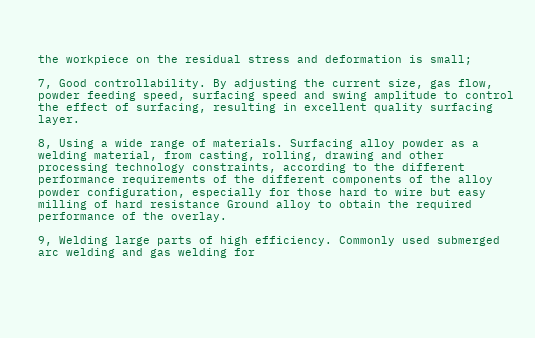the workpiece on the residual stress and deformation is small;

7, Good controllability. By adjusting the current size, gas flow, powder feeding speed, surfacing speed and swing amplitude to control the effect of surfacing, resulting in excellent quality surfacing layer.

8, Using a wide range of materials. Surfacing alloy powder as a welding material, from casting, rolling, drawing and other processing technology constraints, according to the different performance requirements of the different components of the alloy powder configuration, especially for those hard to wire but easy milling of hard resistance Ground alloy to obtain the required performance of the overlay.

9, Welding large parts of high efficiency. Commonly used submerged arc welding and gas welding for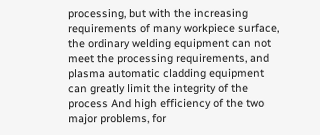processing, but with the increasing requirements of many workpiece surface, the ordinary welding equipment can not meet the processing requirements, and plasma automatic cladding equipment can greatly limit the integrity of the process And high efficiency of the two major problems, for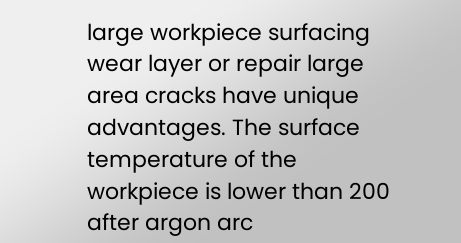large workpiece surfacing wear layer or repair large area cracks have unique advantages. The surface temperature of the workpiece is lower than 200 after argon arc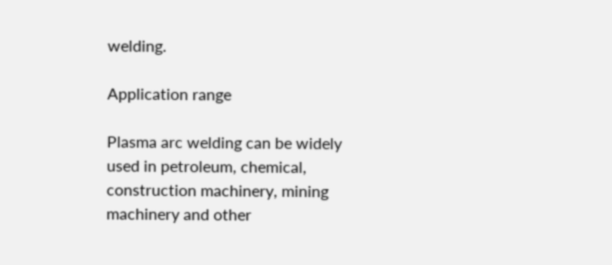welding.

Application range

Plasma arc welding can be widely used in petroleum, chemical, construction machinery, mining machinery and other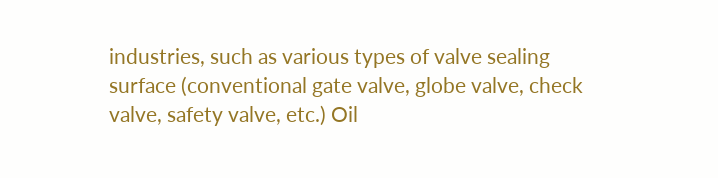industries, such as various types of valve sealing surface (conventional gate valve, globe valve, check valve, safety valve, etc.) Oil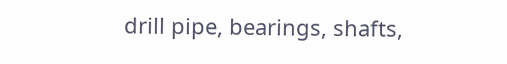drill pipe, bearings, shafts,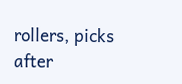rollers, picks after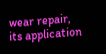wear repair, its application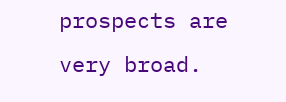prospects are very broad.